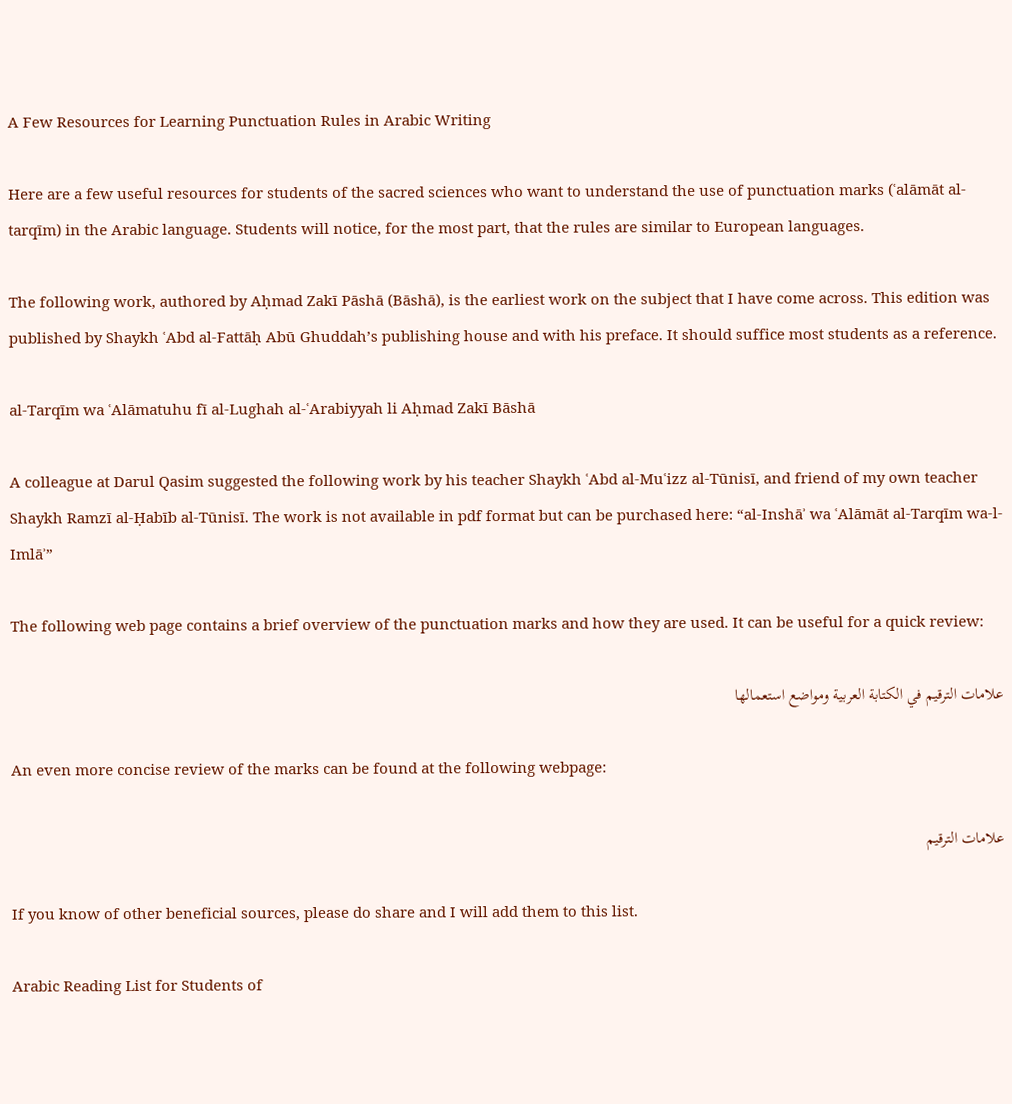A Few Resources for Learning Punctuation Rules in Arabic Writing

Here are a few useful resources for students of the sacred sciences who want to understand the use of punctuation marks (ʿalāmāt al-tarqīm) in the Arabic language. Students will notice, for the most part, that the rules are similar to European languages.

The following work, authored by Aḥmad Zakī Pāshā (Bāshā), is the earliest work on the subject that I have come across. This edition was published by Shaykh ʿAbd al-Fattāḥ Abū Ghuddah’s publishing house and with his preface. It should suffice most students as a reference.

al-Tarqīm wa ʿAlāmatuhu fī al-Lughah al-ʿArabiyyah li Aḥmad Zakī Bāshā

A colleague at Darul Qasim suggested the following work by his teacher Shaykh ʿAbd al-Muʿizz al-Tūnisī, and friend of my own teacher Shaykh Ramzī al-Ḥabīb al-Tūnisī. The work is not available in pdf format but can be purchased here: “al-Inshāʾ wa ʿAlāmāt al-Tarqīm wa-l-Imlāʾ”

The following web page contains a brief overview of the punctuation marks and how they are used. It can be useful for a quick review:

علامات الترقيم في الكتابة العربية ومواضع استعمالها

An even more concise review of the marks can be found at the following webpage:

علامات الترقيم

If you know of other beneficial sources, please do share and I will add them to this list.

Arabic Reading List for Students of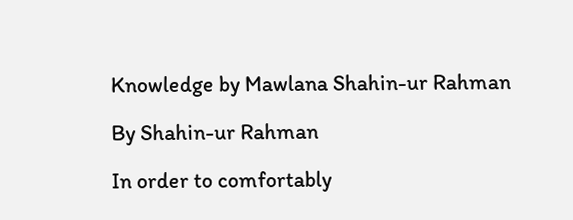Knowledge by Mawlana Shahin-ur Rahman

By Shahin-ur Rahman

In order to comfortably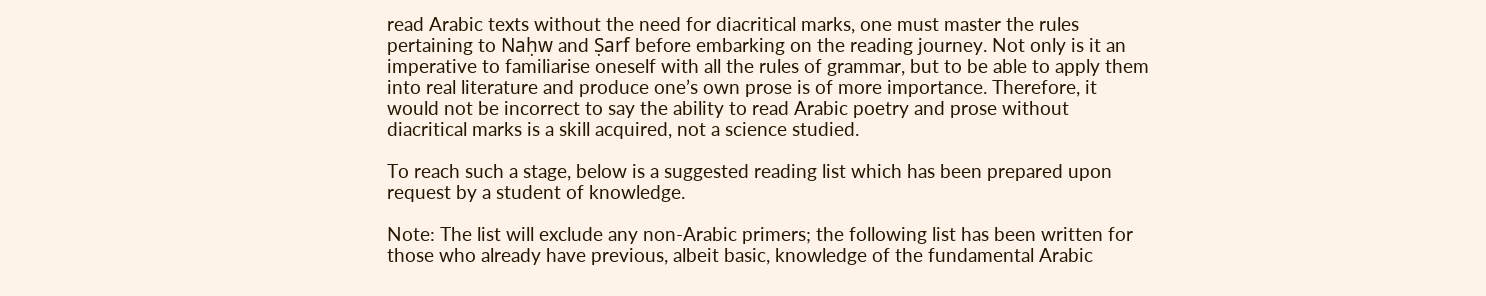read Arabic texts without the need for diacritical marks, one must master the rules pertaining to Naḥw and Ṣarf before embarking on the reading journey. Not only is it an imperative to familiarise oneself with all the rules of grammar, but to be able to apply them into real literature and produce one’s own prose is of more importance. Therefore, it would not be incorrect to say the ability to read Arabic poetry and prose without diacritical marks is a skill acquired, not a science studied.

To reach such a stage, below is a suggested reading list which has been prepared upon request by a student of knowledge.

Note: The list will exclude any non-Arabic primers; the following list has been written for those who already have previous, albeit basic, knowledge of the fundamental Arabic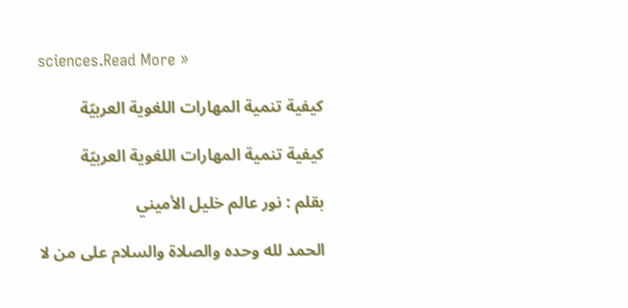sciences.Read More »

كيفية تنمية المهارات اللغوية العربيّة

كيفية تنمية المهارات اللغوية العربيّة

بقلم : نور عالم خليل الأميني

الحمد لله وحده والصلاة والسلام على من لا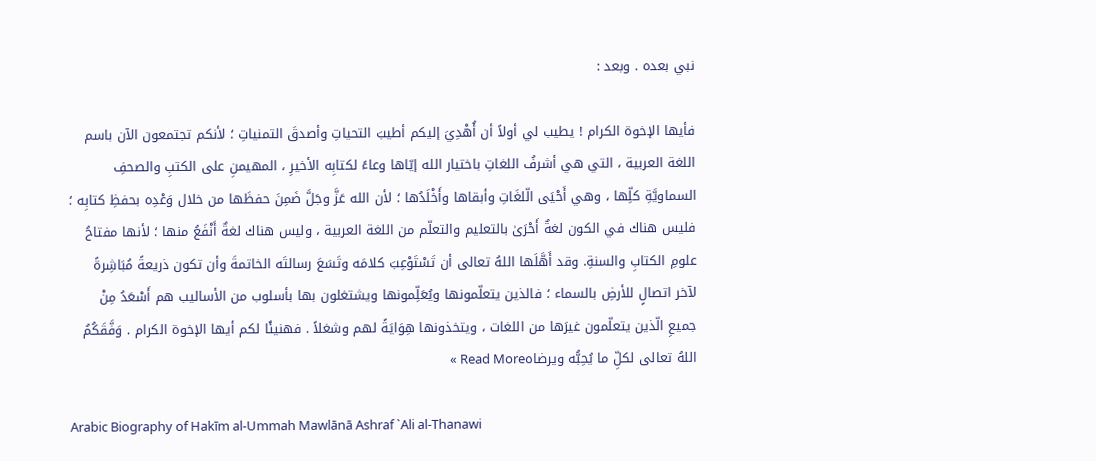نبي بعده . وبعد :

فأيها الإخوة الكرام ! يطيب لي أولاً أن أُهْدِيَ إليكم أطيبَ التحياتِ وأصدقَ التمنياتِ ؛ لأنكم تجتمعون الآن باسم اللغة العربية ، التي هي أشرفُ اللغاتِ باختيار الله إيّاها وعاءً لكتابِه الأخيرِ ، المهيمنِ على الكتبِ والصحفِ السماويَّةِ كلِّها ، وهي أَحْيَى الّلغَاتِ وأبقاها وأَخْلَدُها ؛ لأن الله عَزَّ وجَلَّ ضَمِنَ حفظَها من خلال وَعْدِه بحفظِ كتابِه ؛ فليس هناك في الكون لغةٌ أَحْرَىٰ بالتعليم والتعلّم من اللغة العربية ، وليس هناك لغةٌ أَنْفَعُ منها ؛ لأنها مفتاحُ علومِ الكتابِ والسنةِ. وقد أَهَّلَها اللهُ تعالى أن تَسْتَوْعِبَ كلامَه وتَسَعَ رسالتَه الخاتمةَ وأن تكون ذريعةً مُبَاشِرةً لآخر اتصالٍ للأرضِ بالسماء ؛ فالذين يتعلّمونها ويُعَلِّمونها ويشتغلون بها بأسلوب من الأساليب هم أَسْعَدُ مِنْ جميعِ الّذين يتعلّمون غيرَها من اللغات ، ويتخذونها هِوَايَةً لهم وشغلاً . فهنيئًا لكم أيها الإخوة الكرام . وَفَّقَكُمُ اللهُ تعالى لكلِّ ما يُحِبُّه ويرضاهRead More »

Arabic Biography of Hakīm al-Ummah Mawlānā Ashraf `Ali al-Thanawi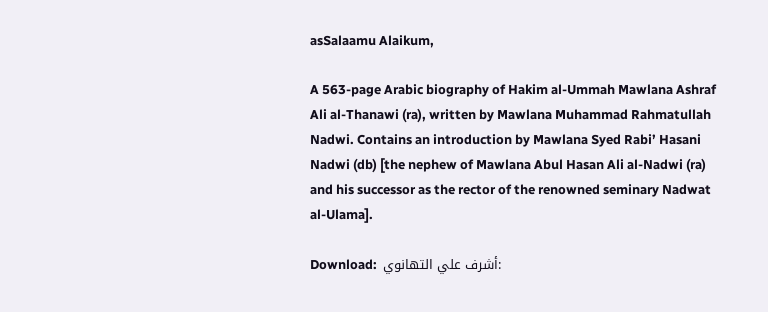asSalaamu Alaikum,

A 563-page Arabic biography of Hakim al-Ummah Mawlana Ashraf Ali al-Thanawi (ra), written by Mawlana Muhammad Rahmatullah Nadwi. Contains an introduction by Mawlana Syed Rabi’ Hasani Nadwi (db) [the nephew of Mawlana Abul Hasan Ali al-Nadwi (ra) and his successor as the rector of the renowned seminary Nadwat al-Ulama].

Download:  أشرف علي التهانوي: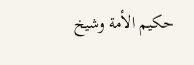حكيم الأمة وشيخ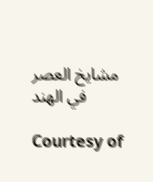مشايخ العصر في الهند

Courtesy of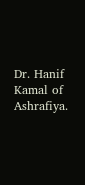Dr. Hanif Kamal of Ashrafiya.